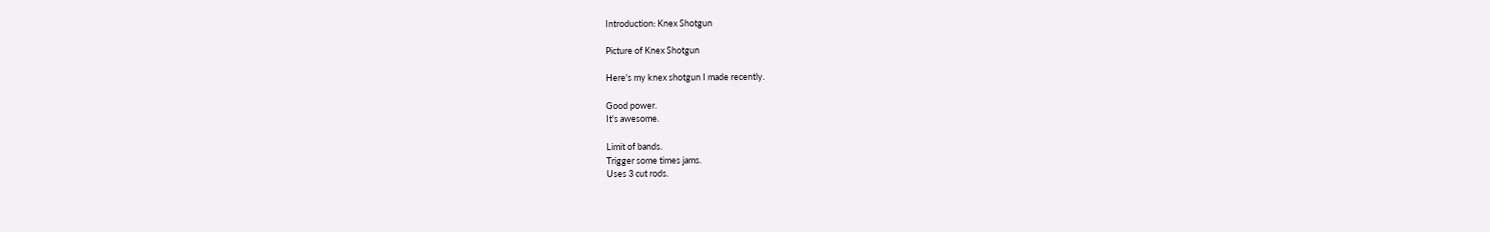Introduction: Knex Shotgun

Picture of Knex Shotgun

Here's my knex shotgun I made recently.

Good power.
It's awesome.

Limit of bands.
Trigger some times jams.
Uses 3 cut rods.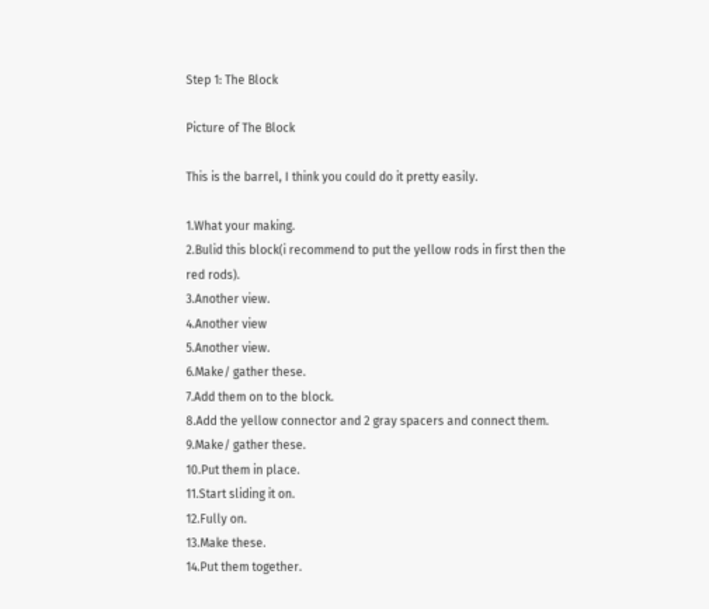Step 1: The Block

Picture of The Block

This is the barrel, I think you could do it pretty easily.

1.What your making.
2.Bulid this block(i recommend to put the yellow rods in first then the red rods).
3.Another view.
4.Another view
5.Another view.
6.Make/ gather these.
7.Add them on to the block.
8.Add the yellow connector and 2 gray spacers and connect them.
9.Make/ gather these.
10.Put them in place.
11.Start sliding it on.
12.Fully on.
13.Make these.
14.Put them together.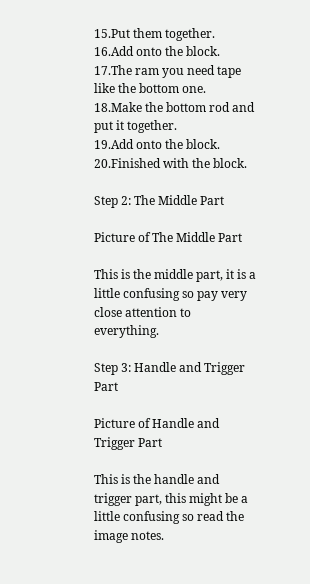15.Put them together.
16.Add onto the block.
17.The ram you need tape like the bottom one.
18.Make the bottom rod and put it together.
19.Add onto the block.
20.Finished with the block.

Step 2: The Middle Part

Picture of The Middle Part

This is the middle part, it is a little confusing so pay very close attention to everything.

Step 3: Handle and Trigger Part

Picture of Handle and Trigger Part

This is the handle and trigger part, this might be a little confusing so read the image notes.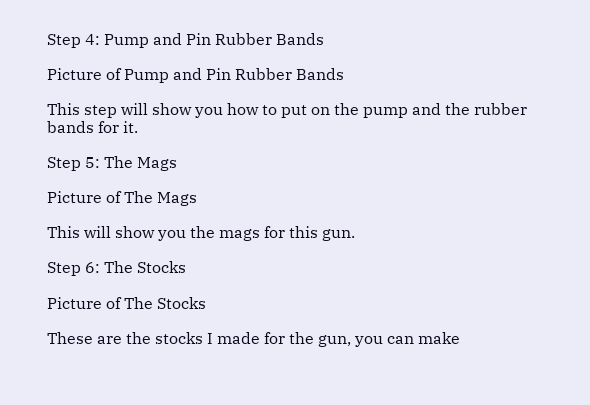Step 4: Pump and Pin Rubber Bands

Picture of Pump and Pin Rubber Bands

This step will show you how to put on the pump and the rubber bands for it.

Step 5: The Mags

Picture of The Mags

This will show you the mags for this gun.

Step 6: The Stocks

Picture of The Stocks

These are the stocks I made for the gun, you can make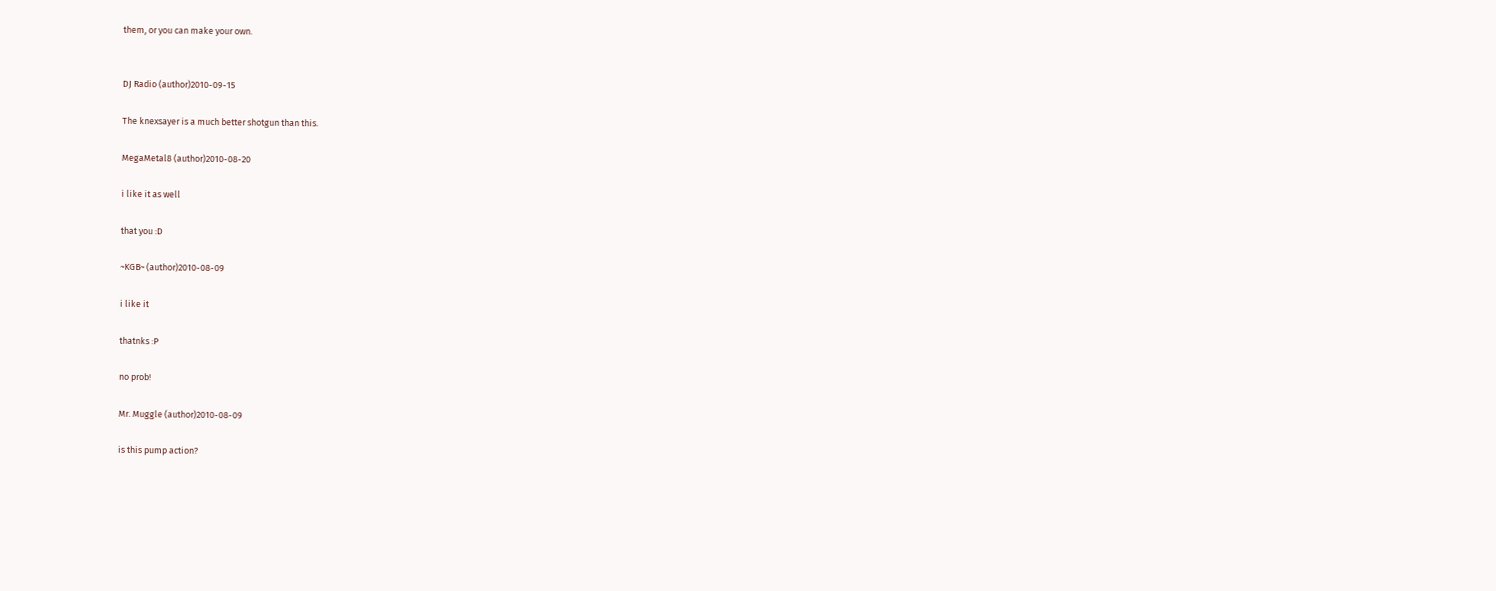them, or you can make your own.


DJ Radio (author)2010-09-15

The knexsayer is a much better shotgun than this.

MegaMetal8 (author)2010-08-20

i like it as well

that you :D

~KGB~ (author)2010-08-09

i like it

thatnks :P

no prob!

Mr. Muggle (author)2010-08-09

is this pump action?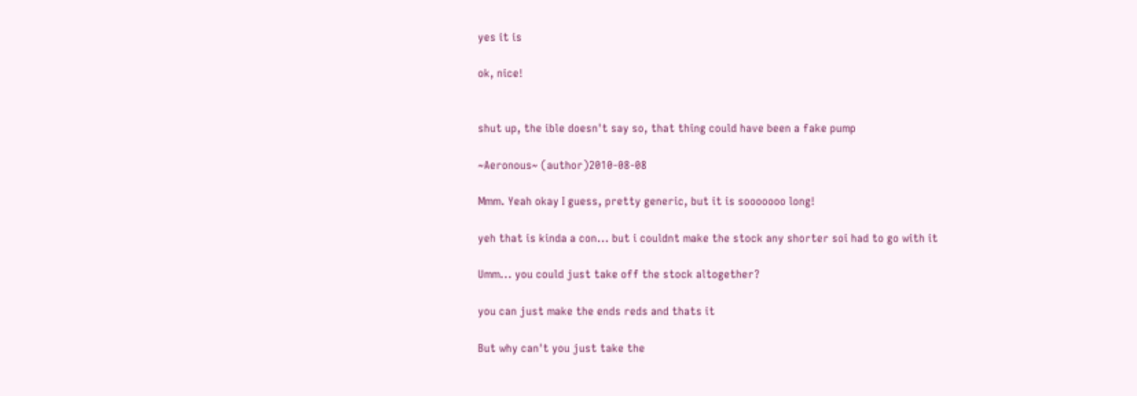yes it is

ok, nice!


shut up, the ible doesn't say so, that thing could have been a fake pump

~Aeronous~ (author)2010-08-08

Mmm. Yeah okay I guess, pretty generic, but it is sooooooo long!

yeh that is kinda a con... but i couldnt make the stock any shorter soi had to go with it

Umm... you could just take off the stock altogether?

you can just make the ends reds and thats it

But why can't you just take the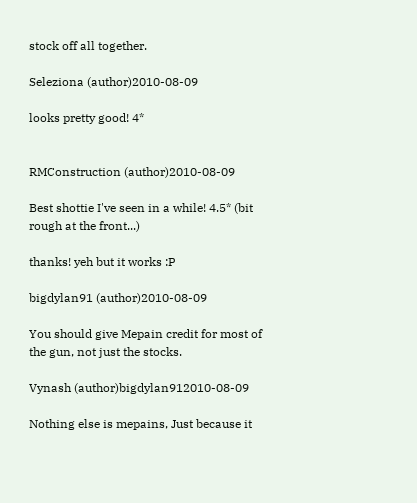stock off all together.

Seleziona (author)2010-08-09

looks pretty good! 4*


RMConstruction (author)2010-08-09

Best shottie I've seen in a while! 4.5* (bit rough at the front...)

thanks! yeh but it works :P

bigdylan91 (author)2010-08-09

You should give Mepain credit for most of the gun, not just the stocks.

Vynash (author)bigdylan912010-08-09

Nothing else is mepains, Just because it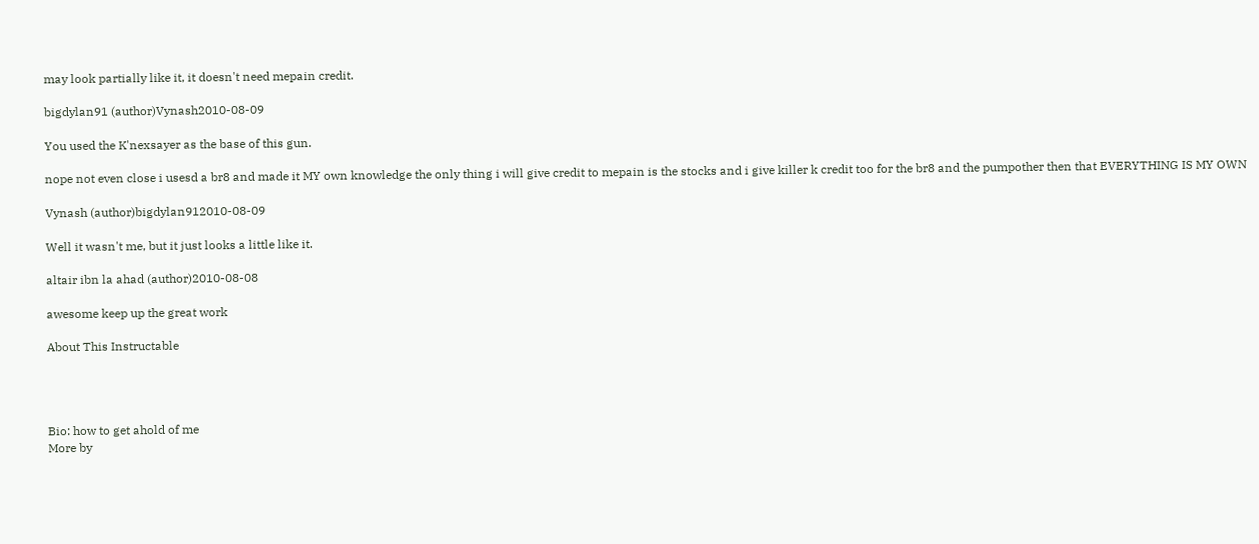may look partially like it, it doesn't need mepain credit.

bigdylan91 (author)Vynash2010-08-09

You used the K'nexsayer as the base of this gun.

nope not even close i usesd a br8 and made it MY own knowledge the only thing i will give credit to mepain is the stocks and i give killer k credit too for the br8 and the pumpother then that EVERYTHING IS MY OWN

Vynash (author)bigdylan912010-08-09

Well it wasn't me, but it just looks a little like it.

altair ibn la ahad (author)2010-08-08

awesome keep up the great work

About This Instructable




Bio: how to get ahold of me
More by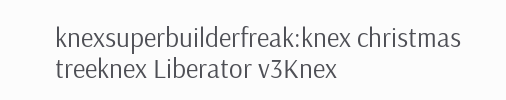knexsuperbuilderfreak:knex christmas treeknex Liberator v3Knex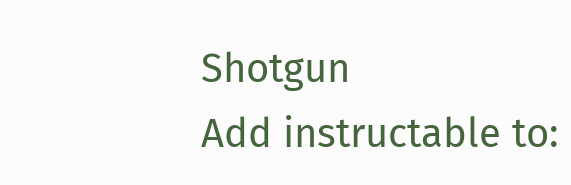Shotgun
Add instructable to: